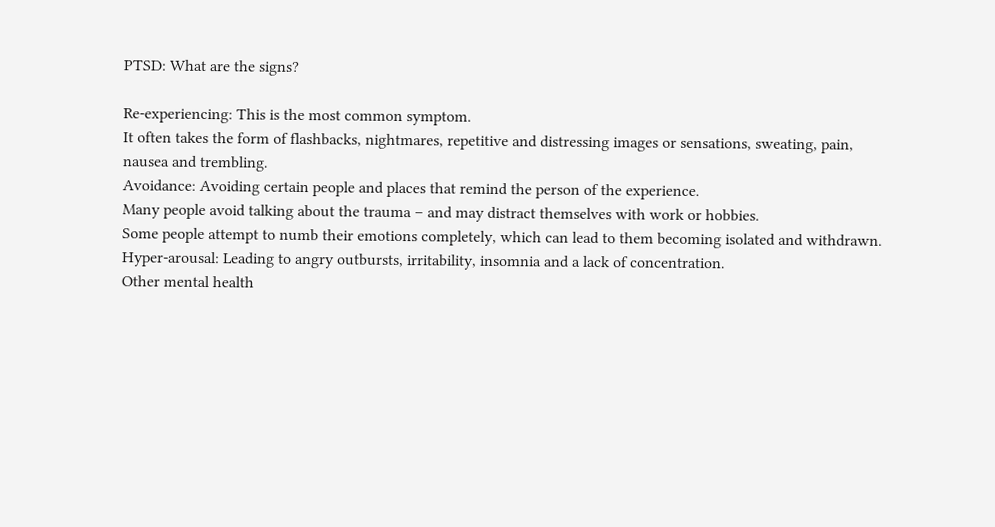PTSD: What are the signs?

Re-experiencing: This is the most common symptom.
It often takes the form of flashbacks, nightmares, repetitive and distressing images or sensations, sweating, pain, nausea and trembling.
Avoidance: Avoiding certain people and places that remind the person of the experience.
Many people avoid talking about the trauma – and may distract themselves with work or hobbies.
Some people attempt to numb their emotions completely, which can lead to them becoming isolated and withdrawn.
Hyper-arousal: Leading to angry outbursts, irritability, insomnia and a lack of concentration.
Other mental health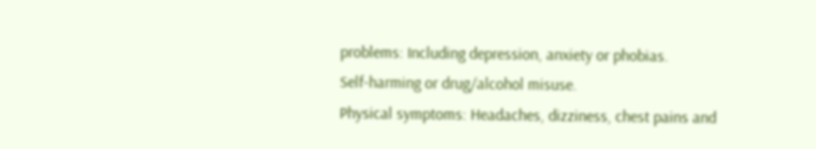problems: Including depression, anxiety or phobias.
Self-harming or drug/alcohol misuse.
Physical symptoms: Headaches, dizziness, chest pains and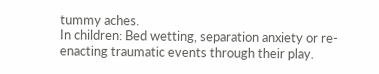tummy aches.
In children: Bed wetting, separation anxiety or re-enacting traumatic events through their play.